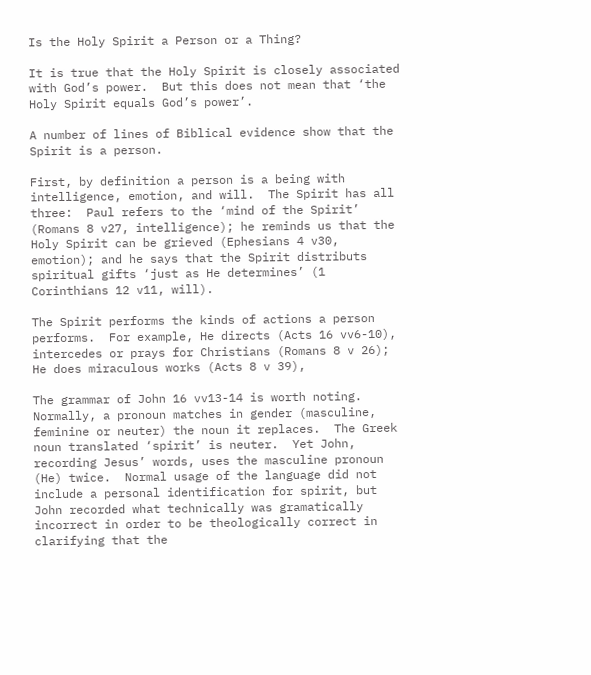Is the Holy Spirit a Person or a Thing?

It is true that the Holy Spirit is closely associated with God’s power.  But this does not mean that ‘the Holy Spirit equals God’s power’.

A number of lines of Biblical evidence show that the Spirit is a person.

First, by definition a person is a being with intelligence, emotion, and will.  The Spirit has all three:  Paul refers to the ‘mind of the Spirit’ (Romans 8 v27, intelligence); he reminds us that the Holy Spirit can be grieved (Ephesians 4 v30, emotion); and he says that the Spirit distributs spiritual gifts ‘just as He determines’ (1 Corinthians 12 v11, will).

The Spirit performs the kinds of actions a person performs.  For example, He directs (Acts 16 vv6-10), intercedes or prays for Christians (Romans 8 v 26); He does miraculous works (Acts 8 v 39),

The grammar of John 16 vv13-14 is worth noting.  Normally, a pronoun matches in gender (masculine, feminine or neuter) the noun it replaces.  The Greek noun translated ‘spirit’ is neuter.  Yet John, recording Jesus’ words, uses the masculine pronoun (He) twice.  Normal usage of the language did not include a personal identification for spirit, but John recorded what technically was gramatically incorrect in order to be theologically correct in clarifying that the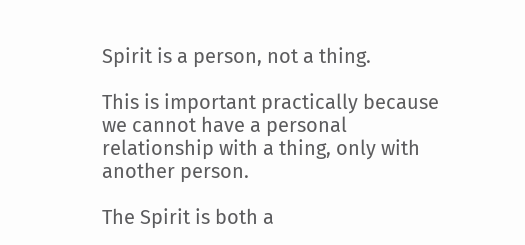Spirit is a person, not a thing.

This is important practically because we cannot have a personal relationship with a thing, only with another person.

The Spirit is both a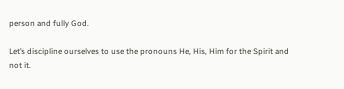person and fully God.

Let’s discipline ourselves to use the pronouns He, His, Him for the Spirit and not it.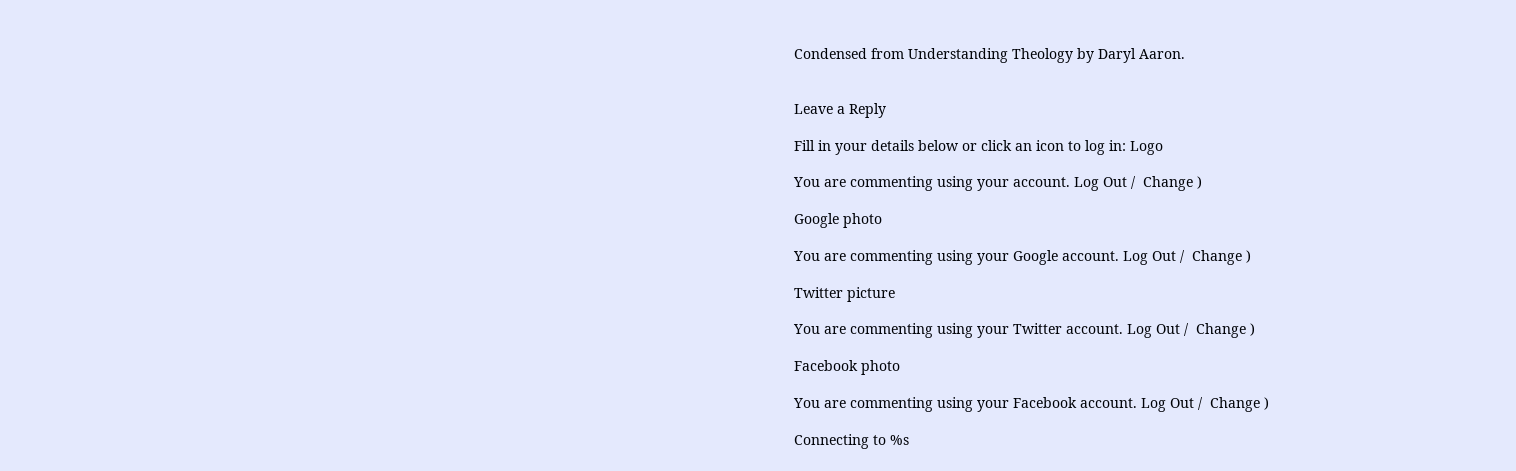Condensed from Understanding Theology by Daryl Aaron.


Leave a Reply

Fill in your details below or click an icon to log in: Logo

You are commenting using your account. Log Out /  Change )

Google photo

You are commenting using your Google account. Log Out /  Change )

Twitter picture

You are commenting using your Twitter account. Log Out /  Change )

Facebook photo

You are commenting using your Facebook account. Log Out /  Change )

Connecting to %s